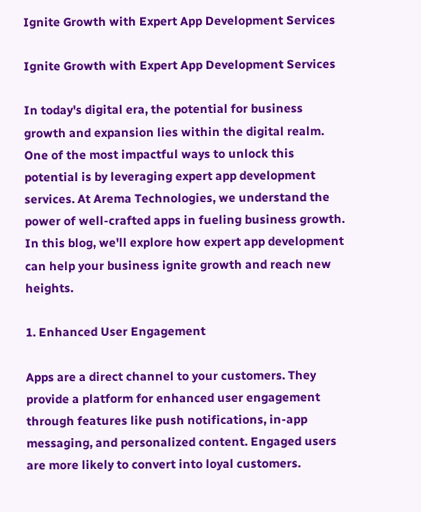Ignite Growth with Expert App Development Services

Ignite Growth with Expert App Development Services

In today's digital era, the potential for business growth and expansion lies within the digital realm. One of the most impactful ways to unlock this potential is by leveraging expert app development services. At Arema Technologies, we understand the power of well-crafted apps in fueling business growth. In this blog, we'll explore how expert app development can help your business ignite growth and reach new heights.

1. Enhanced User Engagement

Apps are a direct channel to your customers. They provide a platform for enhanced user engagement through features like push notifications, in-app messaging, and personalized content. Engaged users are more likely to convert into loyal customers.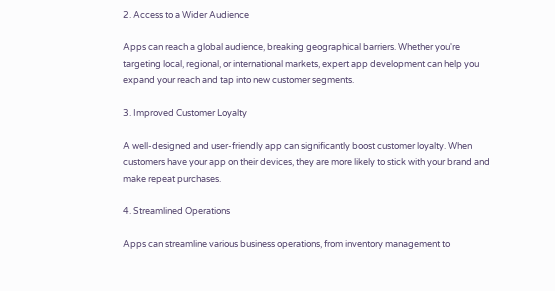2. Access to a Wider Audience

Apps can reach a global audience, breaking geographical barriers. Whether you're targeting local, regional, or international markets, expert app development can help you expand your reach and tap into new customer segments.

3. Improved Customer Loyalty

A well-designed and user-friendly app can significantly boost customer loyalty. When customers have your app on their devices, they are more likely to stick with your brand and make repeat purchases.

4. Streamlined Operations

Apps can streamline various business operations, from inventory management to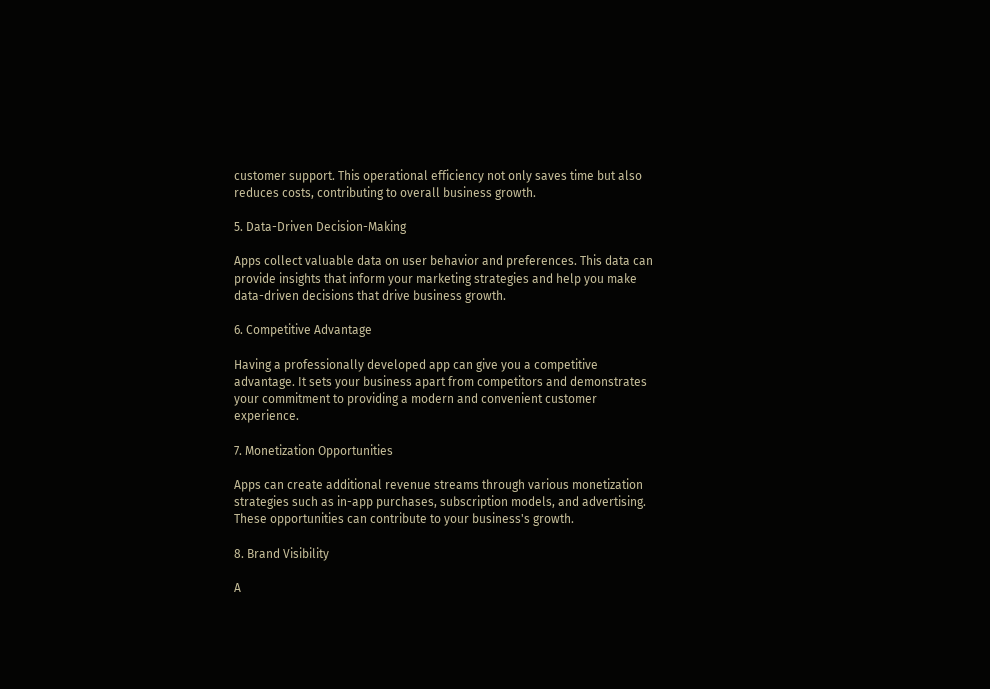customer support. This operational efficiency not only saves time but also reduces costs, contributing to overall business growth.

5. Data-Driven Decision-Making

Apps collect valuable data on user behavior and preferences. This data can provide insights that inform your marketing strategies and help you make data-driven decisions that drive business growth.

6. Competitive Advantage

Having a professionally developed app can give you a competitive advantage. It sets your business apart from competitors and demonstrates your commitment to providing a modern and convenient customer experience.

7. Monetization Opportunities

Apps can create additional revenue streams through various monetization strategies such as in-app purchases, subscription models, and advertising. These opportunities can contribute to your business's growth.

8. Brand Visibility

A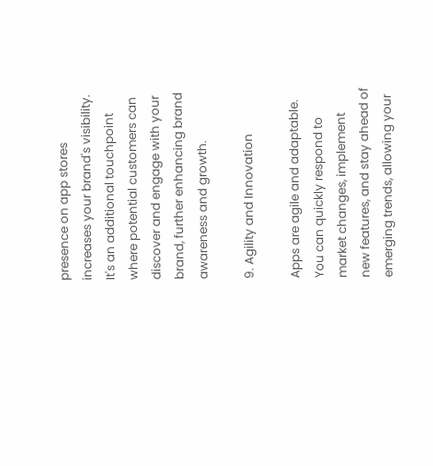presence on app stores increases your brand's visibility. It's an additional touchpoint where potential customers can discover and engage with your brand, further enhancing brand awareness and growth.

9. Agility and Innovation

Apps are agile and adaptable. You can quickly respond to market changes, implement new features, and stay ahead of emerging trends, allowing your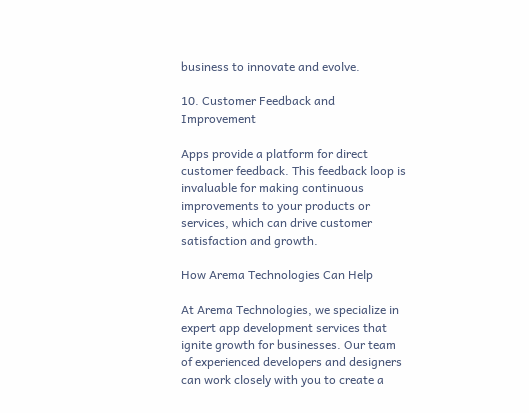business to innovate and evolve.

10. Customer Feedback and Improvement

Apps provide a platform for direct customer feedback. This feedback loop is invaluable for making continuous improvements to your products or services, which can drive customer satisfaction and growth.

How Arema Technologies Can Help

At Arema Technologies, we specialize in expert app development services that ignite growth for businesses. Our team of experienced developers and designers can work closely with you to create a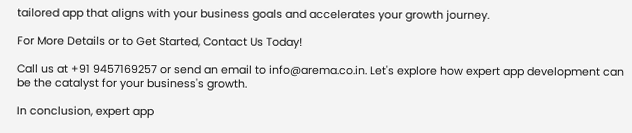tailored app that aligns with your business goals and accelerates your growth journey.

For More Details or to Get Started, Contact Us Today!

Call us at +91 9457169257 or send an email to info@arema.co.in. Let's explore how expert app development can be the catalyst for your business's growth.

In conclusion, expert app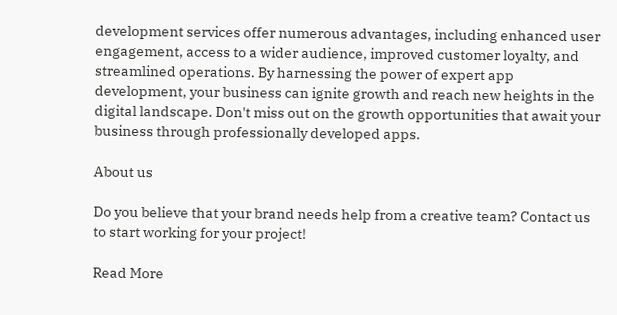development services offer numerous advantages, including enhanced user engagement, access to a wider audience, improved customer loyalty, and streamlined operations. By harnessing the power of expert app development, your business can ignite growth and reach new heights in the digital landscape. Don't miss out on the growth opportunities that await your business through professionally developed apps.

About us

Do you believe that your brand needs help from a creative team? Contact us to start working for your project!

Read More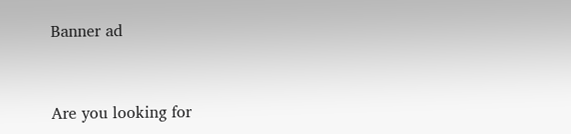Banner ad


Are you looking for